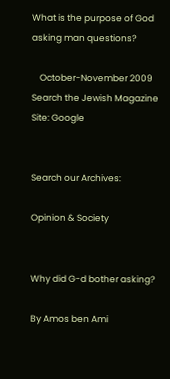What is the purpose of God asking man questions?

    October-November 2009
Search the Jewish Magazine Site: Google


Search our Archives:

Opinion & Society


Why did G-d bother asking?

By Amos ben Ami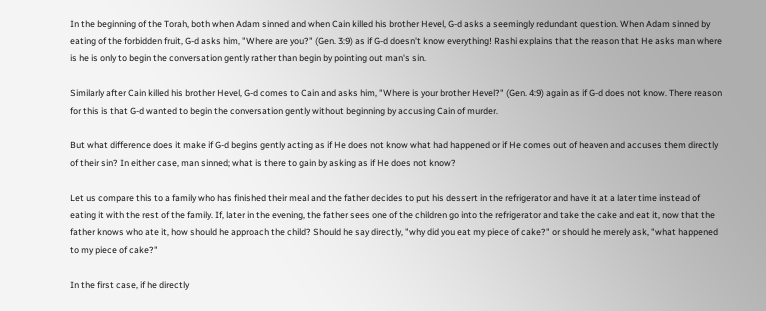In the beginning of the Torah, both when Adam sinned and when Cain killed his brother Hevel, G-d asks a seemingly redundant question. When Adam sinned by eating of the forbidden fruit, G-d asks him, "Where are you?" (Gen. 3:9) as if G-d doesn't know everything! Rashi explains that the reason that He asks man where is he is only to begin the conversation gently rather than begin by pointing out man's sin.

Similarly after Cain killed his brother Hevel, G-d comes to Cain and asks him, "Where is your brother Hevel?" (Gen. 4:9) again as if G-d does not know. There reason for this is that G-d wanted to begin the conversation gently without beginning by accusing Cain of murder.

But what difference does it make if G-d begins gently acting as if He does not know what had happened or if He comes out of heaven and accuses them directly of their sin? In either case, man sinned; what is there to gain by asking as if He does not know?

Let us compare this to a family who has finished their meal and the father decides to put his dessert in the refrigerator and have it at a later time instead of eating it with the rest of the family. If, later in the evening, the father sees one of the children go into the refrigerator and take the cake and eat it, now that the father knows who ate it, how should he approach the child? Should he say directly, "why did you eat my piece of cake?" or should he merely ask, "what happened to my piece of cake?"

In the first case, if he directly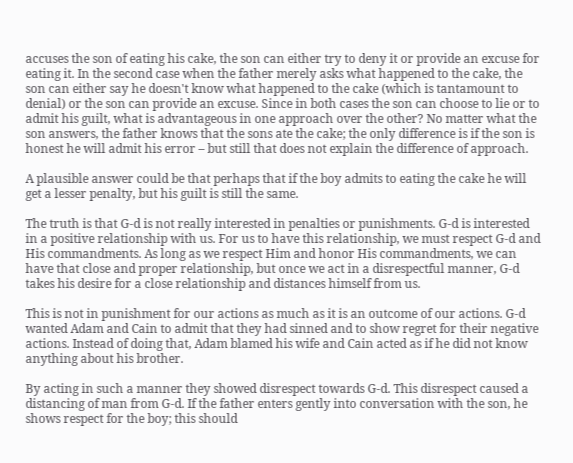accuses the son of eating his cake, the son can either try to deny it or provide an excuse for eating it. In the second case when the father merely asks what happened to the cake, the son can either say he doesn't know what happened to the cake (which is tantamount to denial) or the son can provide an excuse. Since in both cases the son can choose to lie or to admit his guilt, what is advantageous in one approach over the other? No matter what the son answers, the father knows that the sons ate the cake; the only difference is if the son is honest he will admit his error – but still that does not explain the difference of approach.

A plausible answer could be that perhaps that if the boy admits to eating the cake he will get a lesser penalty, but his guilt is still the same.

The truth is that G-d is not really interested in penalties or punishments. G-d is interested in a positive relationship with us. For us to have this relationship, we must respect G-d and His commandments. As long as we respect Him and honor His commandments, we can have that close and proper relationship, but once we act in a disrespectful manner, G-d takes his desire for a close relationship and distances himself from us.

This is not in punishment for our actions as much as it is an outcome of our actions. G-d wanted Adam and Cain to admit that they had sinned and to show regret for their negative actions. Instead of doing that, Adam blamed his wife and Cain acted as if he did not know anything about his brother.

By acting in such a manner they showed disrespect towards G-d. This disrespect caused a distancing of man from G-d. If the father enters gently into conversation with the son, he shows respect for the boy; this should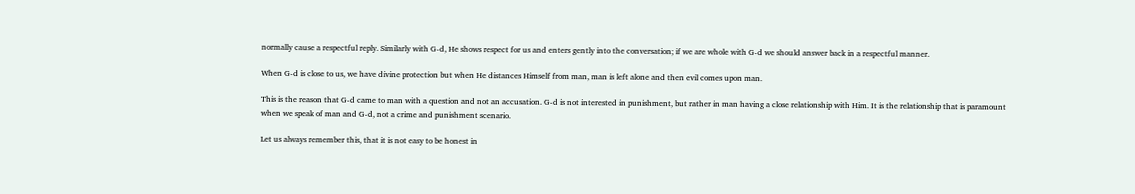normally cause a respectful reply. Similarly with G-d, He shows respect for us and enters gently into the conversation; if we are whole with G-d we should answer back in a respectful manner.

When G-d is close to us, we have divine protection but when He distances Himself from man, man is left alone and then evil comes upon man.

This is the reason that G-d came to man with a question and not an accusation. G-d is not interested in punishment, but rather in man having a close relationship with Him. It is the relationship that is paramount when we speak of man and G-d, not a crime and punishment scenario.

Let us always remember this, that it is not easy to be honest in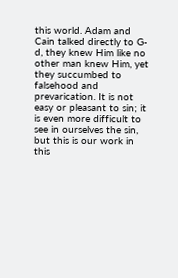this world. Adam and Cain talked directly to G-d, they knew Him like no other man knew Him, yet they succumbed to falsehood and prevarication. It is not easy or pleasant to sin; it is even more difficult to see in ourselves the sin, but this is our work in this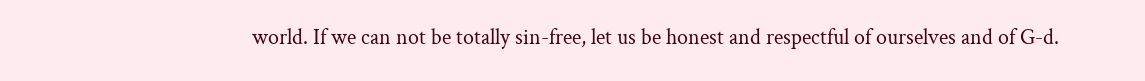world. If we can not be totally sin-free, let us be honest and respectful of ourselves and of G-d.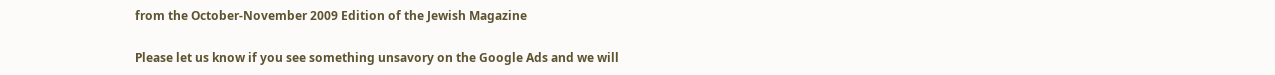from the October-November 2009 Edition of the Jewish Magazine

Please let us know if you see something unsavory on the Google Ads and we will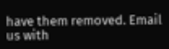have them removed. Email us with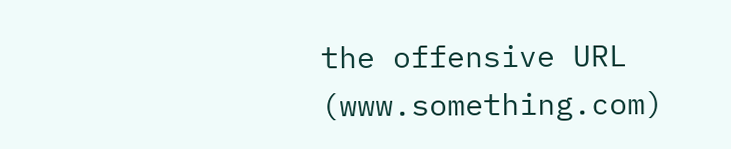the offensive URL (www.something.com)